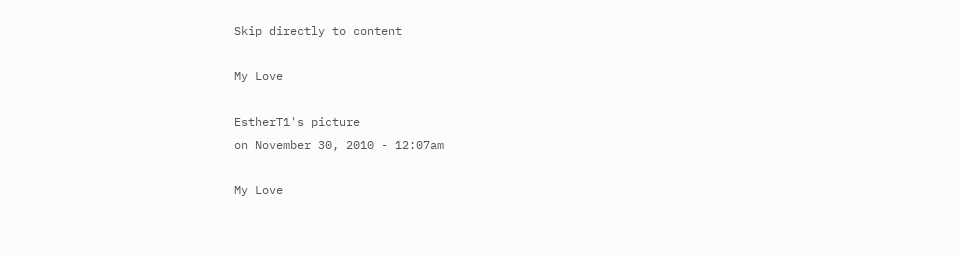Skip directly to content

My Love

EstherT1's picture
on November 30, 2010 - 12:07am

My Love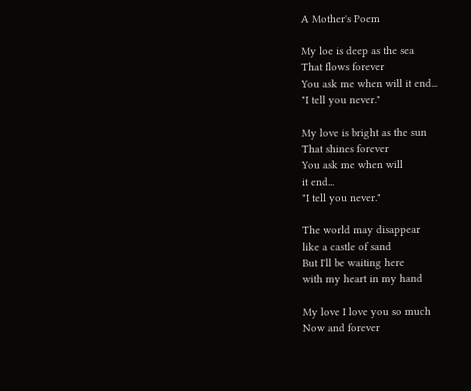A Mother's Poem

My loe is deep as the sea
That flows forever
You ask me when will it end...
"I tell you never."

My love is bright as the sun
That shines forever
You ask me when will
it end...
"I tell you never."

The world may disappear
like a castle of sand
But I'll be waiting here
with my heart in my hand

My love I love you so much
Now and forever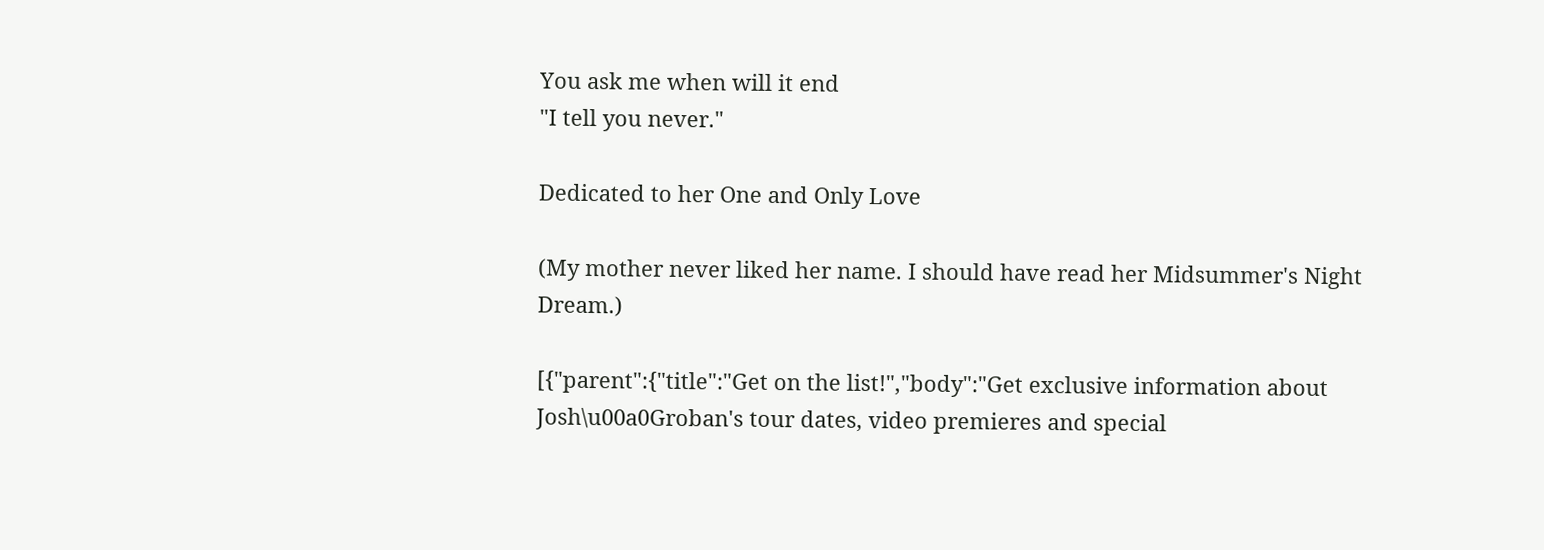You ask me when will it end
"I tell you never."

Dedicated to her One and Only Love

(My mother never liked her name. I should have read her Midsummer's Night Dream.)

[{"parent":{"title":"Get on the list!","body":"Get exclusive information about Josh\u00a0Groban's tour dates, video premieres and special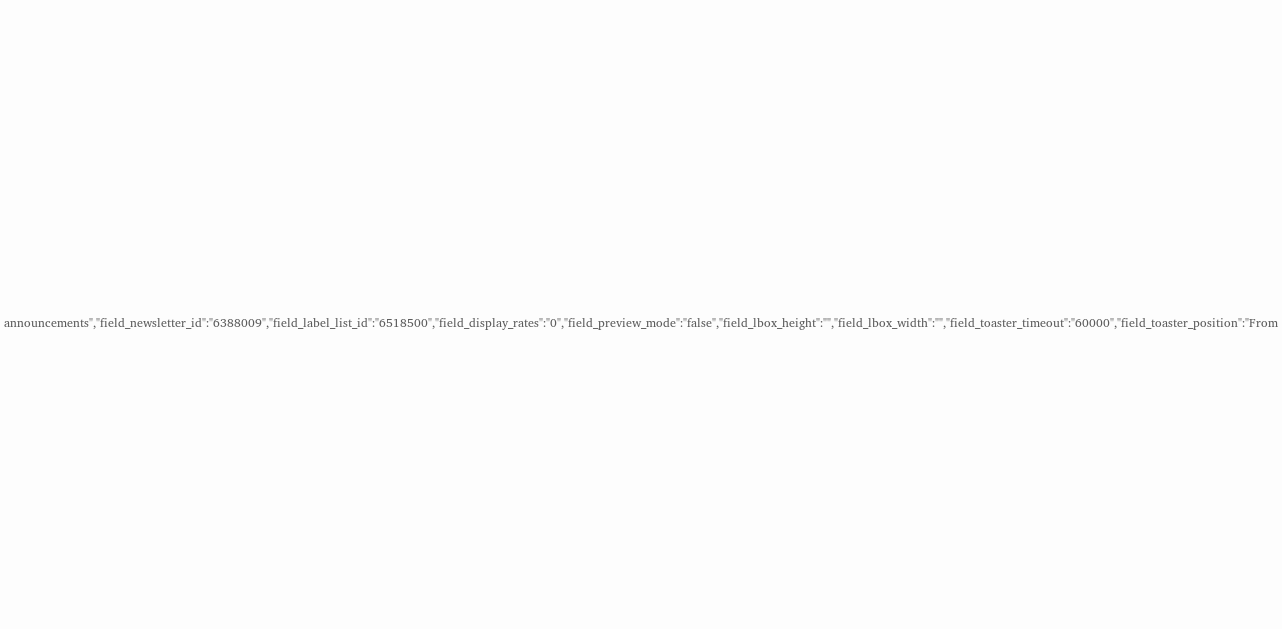announcements","field_newsletter_id":"6388009","field_label_list_id":"6518500","field_display_rates":"0","field_preview_mode":"false","field_lbox_height":"","field_lbox_width":"","field_toaster_timeout":"60000","field_toaster_position":"From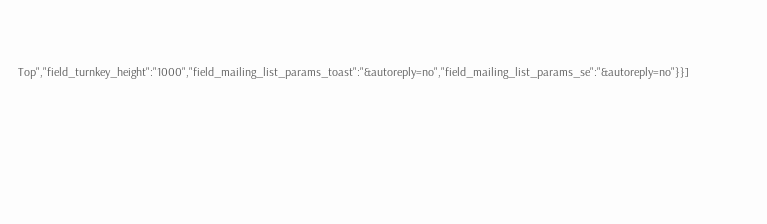Top","field_turnkey_height":"1000","field_mailing_list_params_toast":"&autoreply=no","field_mailing_list_params_se":"&autoreply=no"}}]